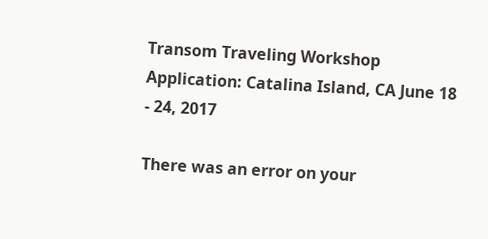Transom Traveling Workshop Application: Catalina Island, CA June 18 - 24, 2017

There was an error on your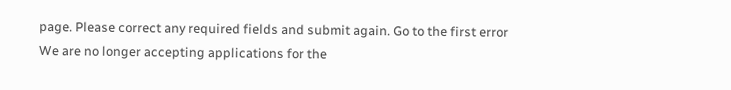page. Please correct any required fields and submit again. Go to the first error
We are no longer accepting applications for the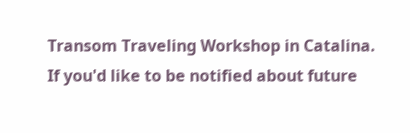Transom Traveling Workshop in Catalina. If you'd like to be notified about future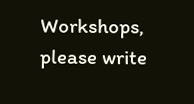Workshops, please write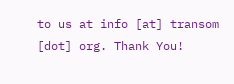to us at info [at] transom [dot] org. Thank You!